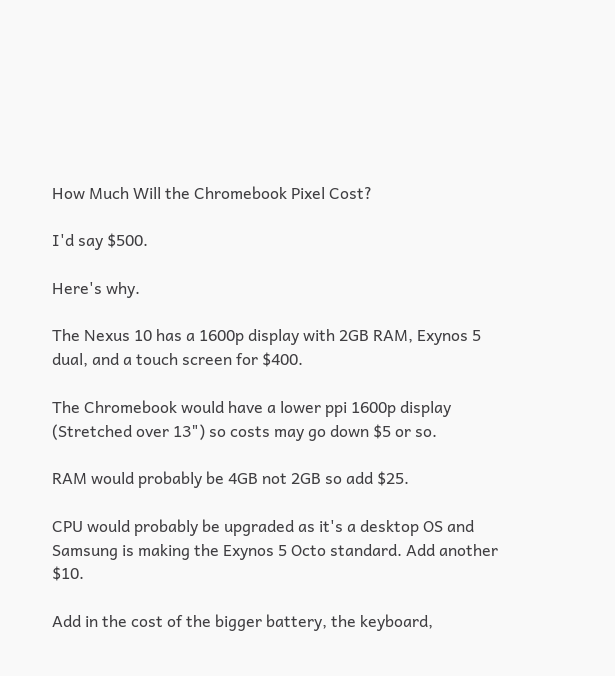How Much Will the Chromebook Pixel Cost?

I'd say $500.

Here's why.

The Nexus 10 has a 1600p display with 2GB RAM, Exynos 5 dual, and a touch screen for $400.

The Chromebook would have a lower ppi 1600p display (Stretched over 13") so costs may go down $5 or so.

RAM would probably be 4GB not 2GB so add $25.

CPU would probably be upgraded as it's a desktop OS and Samsung is making the Exynos 5 Octo standard. Add another $10.

Add in the cost of the bigger battery, the keyboard,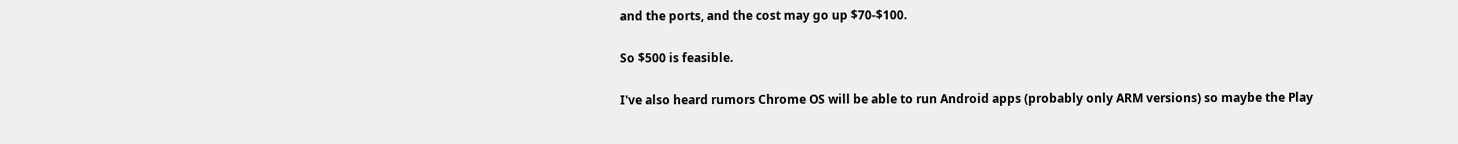and the ports, and the cost may go up $70-$100.

So $500 is feasible.

I've also heard rumors Chrome OS will be able to run Android apps (probably only ARM versions) so maybe the Play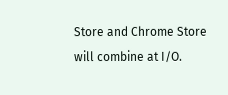Store and Chrome Store will combine at I/O.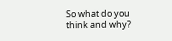So what do you think and why?